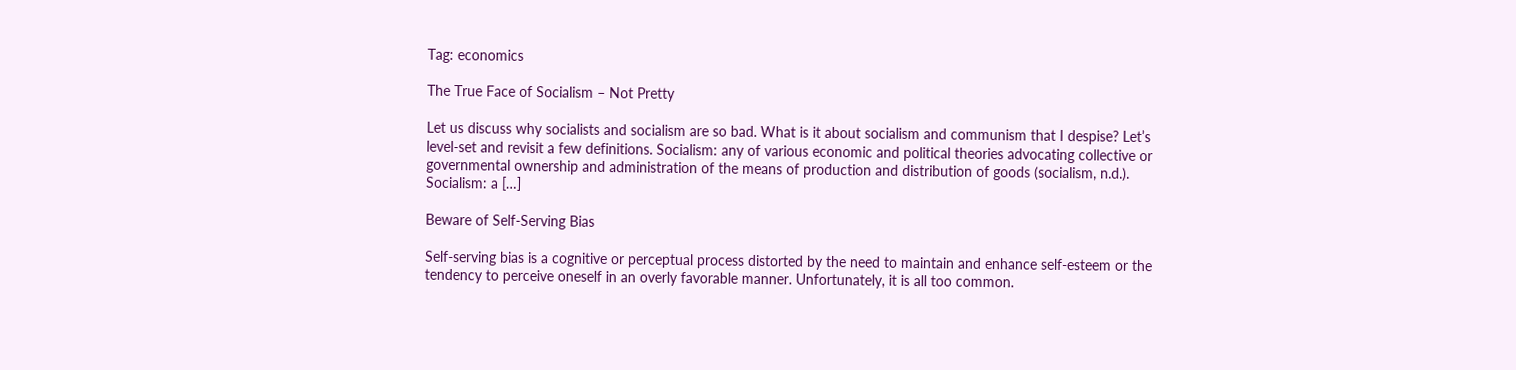Tag: economics

The True Face of Socialism – Not Pretty

Let us discuss why socialists and socialism are so bad. What is it about socialism and communism that I despise? Let’s level-set and revisit a few definitions. Socialism: any of various economic and political theories advocating collective or governmental ownership and administration of the means of production and distribution of goods (socialism, n.d.). Socialism: a […]

Beware of Self-Serving Bias

Self-serving bias is a cognitive or perceptual process distorted by the need to maintain and enhance self-esteem or the tendency to perceive oneself in an overly favorable manner. Unfortunately, it is all too common.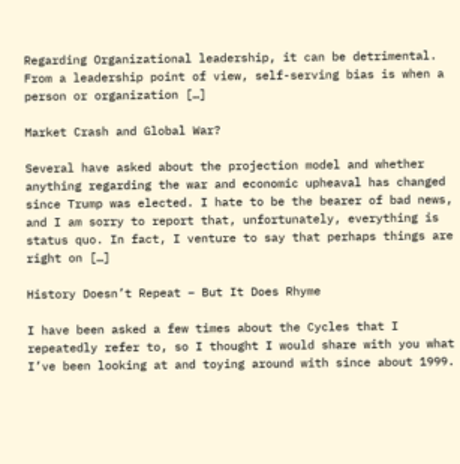Regarding Organizational leadership, it can be detrimental. From a leadership point of view, self-serving bias is when a person or organization […]

Market Crash and Global War?

Several have asked about the projection model and whether anything regarding the war and economic upheaval has changed since Trump was elected. I hate to be the bearer of bad news, and I am sorry to report that, unfortunately, everything is status quo. In fact, I venture to say that perhaps things are right on […]

History Doesn’t Repeat – But It Does Rhyme

I have been asked a few times about the Cycles that I repeatedly refer to, so I thought I would share with you what I’ve been looking at and toying around with since about 1999.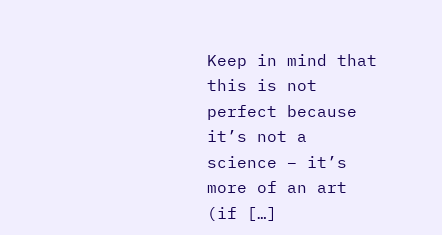Keep in mind that this is not perfect because it’s not a science – it’s more of an art (if […]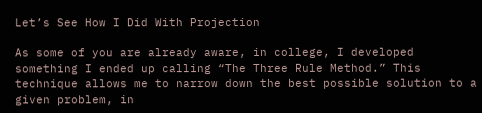Let’s See How I Did With Projection

As some of you are already aware, in college, I developed something I ended up calling “The Three Rule Method.” This technique allows me to narrow down the best possible solution to a given problem, in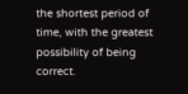the shortest period of time, with the greatest possibility of being correct.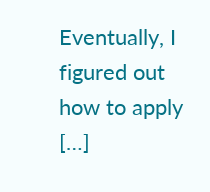Eventually, I figured out how to apply […]